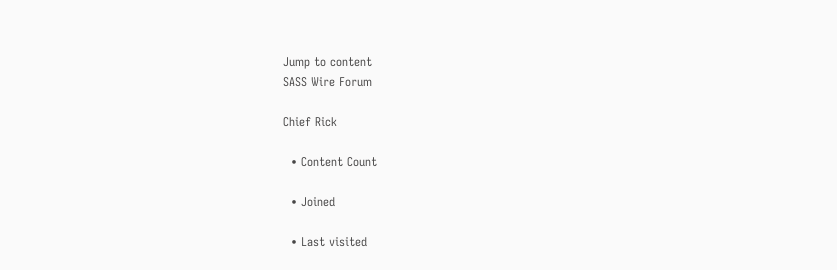Jump to content
SASS Wire Forum

Chief Rick

  • Content Count

  • Joined

  • Last visited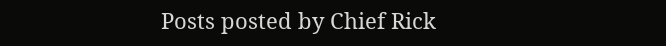Posts posted by Chief Rick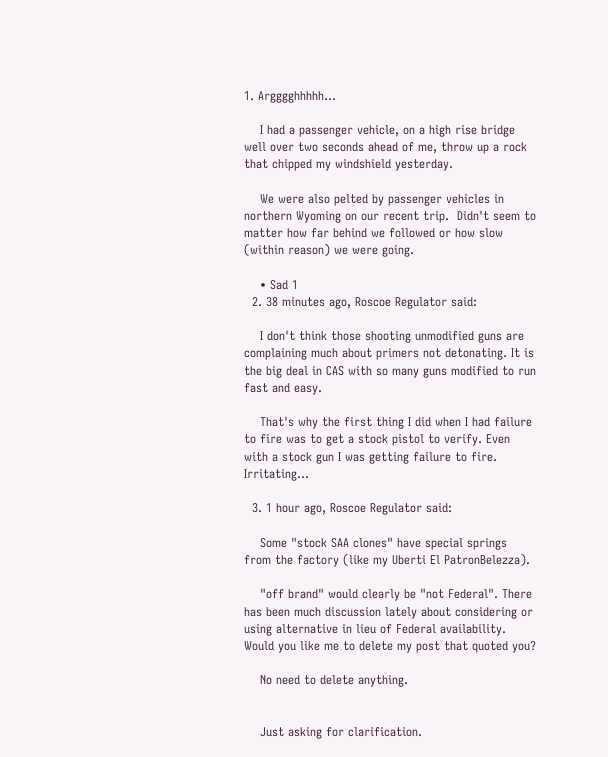1. Argggghhhhh...

    I had a passenger vehicle, on a high rise bridge well over two seconds ahead of me, throw up a rock that chipped my windshield yesterday.

    We were also pelted by passenger vehicles in northern Wyoming on our recent trip.  Didn't seem to matter how far behind we followed or how slow (within reason) we were going.

    • Sad 1
  2. 38 minutes ago, Roscoe Regulator said:

    I don't think those shooting unmodified guns are complaining much about primers not detonating. It is the big deal in CAS with so many guns modified to run fast and easy.

    That's why the first thing I did when I had failure to fire was to get a stock pistol to verify. Even with a stock gun I was getting failure to fire. Irritating...

  3. 1 hour ago, Roscoe Regulator said:

    Some "stock SAA clones" have special springs from the factory (like my Uberti El PatronBelezza).

    "off brand" would clearly be "not Federal". There has been much discussion lately about considering or using alternative in lieu of Federal availability. Would you like me to delete my post that quoted you?

    No need to delete anything.


    Just asking for clarification.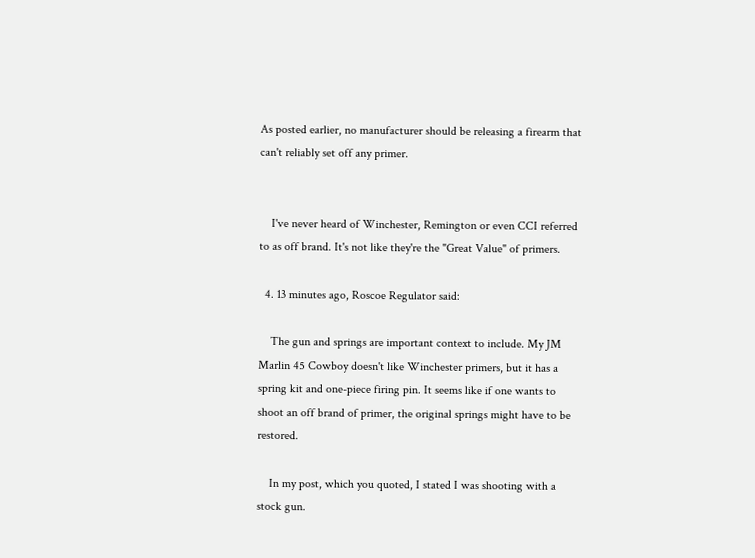As posted earlier, no manufacturer should be releasing a firearm that can't reliably set off any primer.


    I've never heard of Winchester, Remington or even CCI referred to as off brand. It's not like they're the "Great Value" of primers.

  4. 13 minutes ago, Roscoe Regulator said:

    The gun and springs are important context to include. My JM Marlin 45 Cowboy doesn't like Winchester primers, but it has a spring kit and one-piece firing pin. It seems like if one wants to shoot an off brand of primer, the original springs might have to be restored.

    In my post, which you quoted, I stated I was shooting with a stock gun.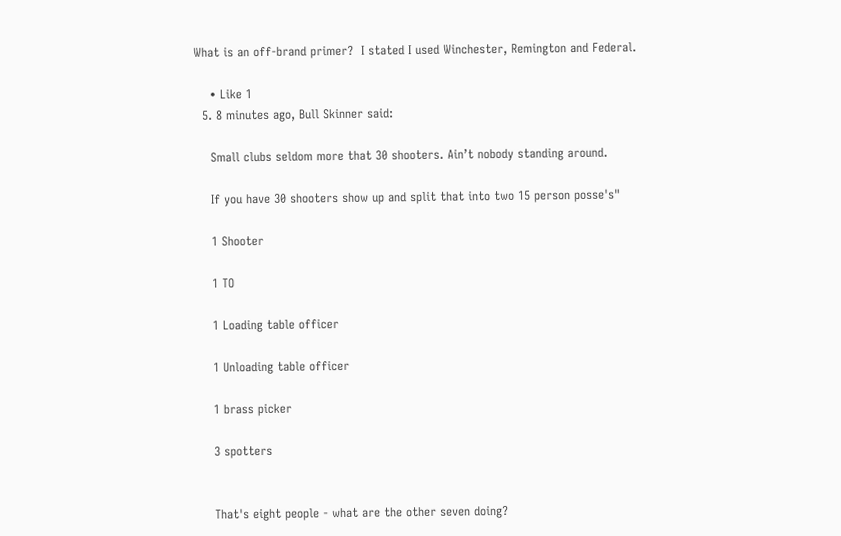What is an off-brand primer?  I stated I used Winchester, Remington and Federal.

    • Like 1
  5. 8 minutes ago, Bull Skinner said:

    Small clubs seldom more that 30 shooters. Ain’t nobody standing around.

    If you have 30 shooters show up and split that into two 15 person posse's"

    1 Shooter

    1 TO

    1 Loading table officer

    1 Unloading table officer

    1 brass picker

    3 spotters


    That's eight people - what are the other seven doing?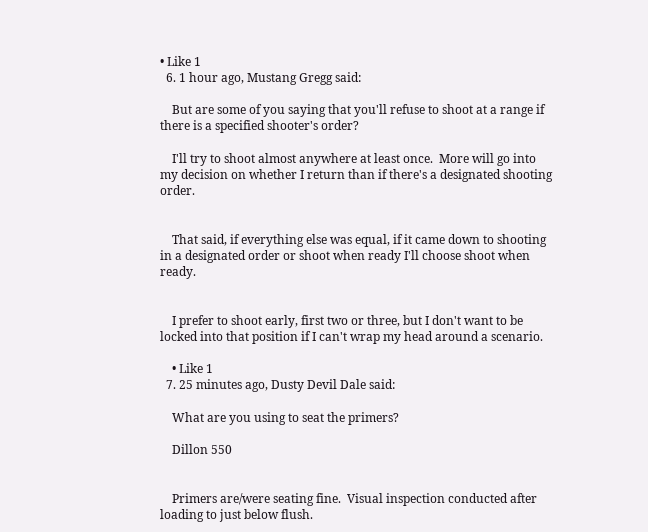• Like 1
  6. 1 hour ago, Mustang Gregg said:

    But are some of you saying that you'll refuse to shoot at a range if there is a specified shooter's order?

    I'll try to shoot almost anywhere at least once.  More will go into my decision on whether I return than if there's a designated shooting order.


    That said, if everything else was equal, if it came down to shooting in a designated order or shoot when ready I'll choose shoot when ready.


    I prefer to shoot early, first two or three, but I don't want to be locked into that position if I can't wrap my head around a scenario.

    • Like 1
  7. 25 minutes ago, Dusty Devil Dale said:

    What are you using to seat the primers?

    Dillon 550


    Primers are/were seating fine.  Visual inspection conducted after loading to just below flush.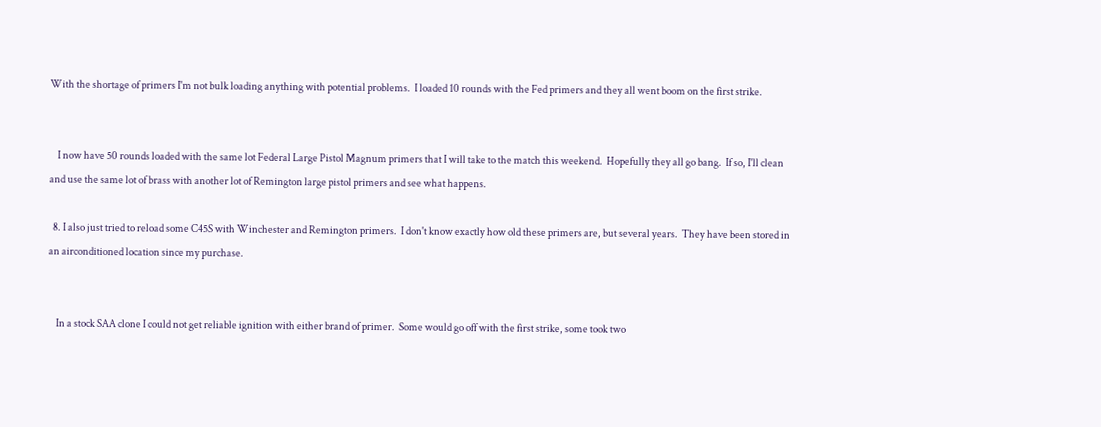With the shortage of primers I'm not bulk loading anything with potential problems.  I loaded 10 rounds with the Fed primers and they all went boom on the first strike.


    I now have 50 rounds loaded with the same lot Federal Large Pistol Magnum primers that I will take to the match this weekend.  Hopefully they all go bang.  If so, I'll clean and use the same lot of brass with another lot of Remington large pistol primers and see what happens.

  8. I also just tried to reload some C45S with Winchester and Remington primers.  I don't know exactly how old these primers are, but several years.  They have been stored in an airconditioned location since my purchase.


    In a stock SAA clone I could not get reliable ignition with either brand of primer.  Some would go off with the first strike, some took two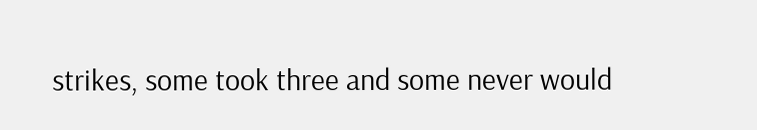strikes, some took three and some never would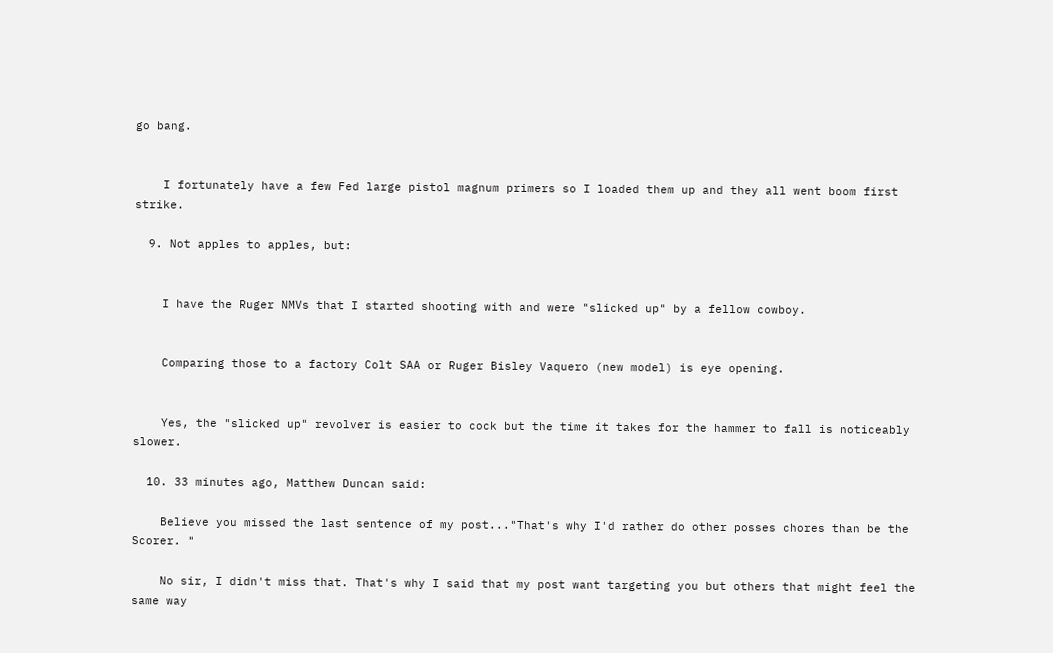go bang.


    I fortunately have a few Fed large pistol magnum primers so I loaded them up and they all went boom first strike.

  9. Not apples to apples, but:


    I have the Ruger NMVs that I started shooting with and were "slicked up" by a fellow cowboy.


    Comparing those to a factory Colt SAA or Ruger Bisley Vaquero (new model) is eye opening.


    Yes, the "slicked up" revolver is easier to cock but the time it takes for the hammer to fall is noticeably slower.

  10. 33 minutes ago, Matthew Duncan said:

    Believe you missed the last sentence of my post..."That's why I'd rather do other posses chores than be the Scorer. "

    No sir, I didn't miss that. That's why I said that my post want targeting you but others that might feel the same way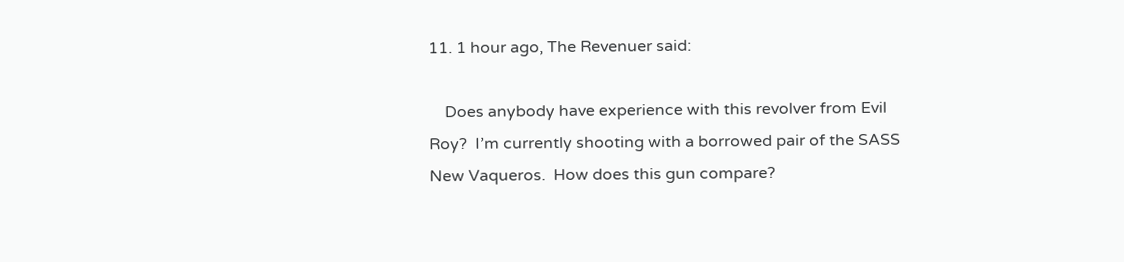11. 1 hour ago, The Revenuer said:

    Does anybody have experience with this revolver from Evil Roy?  I’m currently shooting with a borrowed pair of the SASS New Vaqueros.  How does this gun compare?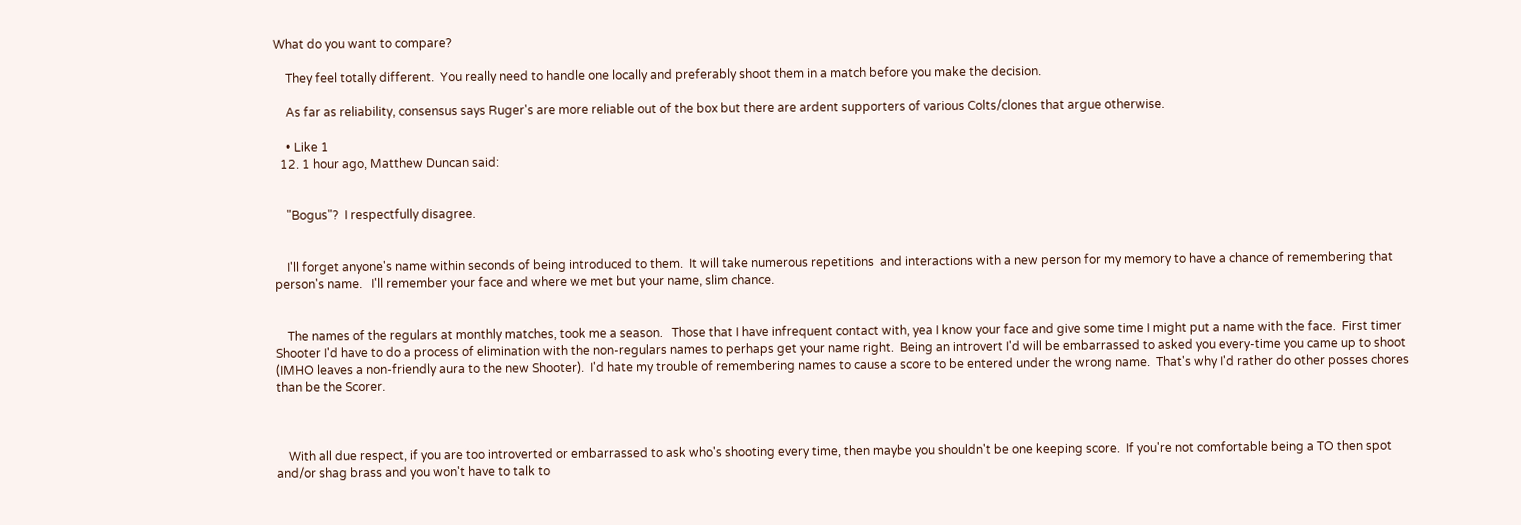What do you want to compare?

    They feel totally different.  You really need to handle one locally and preferably shoot them in a match before you make the decision.

    As far as reliability, consensus says Ruger's are more reliable out of the box but there are ardent supporters of various Colts/clones that argue otherwise.

    • Like 1
  12. 1 hour ago, Matthew Duncan said:


    "Bogus"?  I respectfully disagree.


    I'll forget anyone's name within seconds of being introduced to them.  It will take numerous repetitions  and interactions with a new person for my memory to have a chance of remembering that person's name.   I'll remember your face and where we met but your name, slim chance.


    The names of the regulars at monthly matches, took me a season.   Those that I have infrequent contact with, yea I know your face and give some time I might put a name with the face.  First timer Shooter I'd have to do a process of elimination with the non-regulars names to perhaps get your name right.  Being an introvert I'd will be embarrassed to asked you every-time you came up to shoot (IMHO leaves a non-friendly aura to the new Shooter).  I'd hate my trouble of remembering names to cause a score to be entered under the wrong name.  That's why I'd rather do other posses chores than be the Scorer.



    With all due respect, if you are too introverted or embarrassed to ask who's shooting every time, then maybe you shouldn't be one keeping score.  If you're not comfortable being a TO then spot and/or shag brass and you won't have to talk to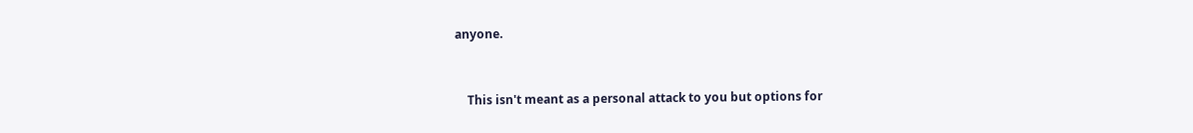anyone.


    This isn't meant as a personal attack to you but options for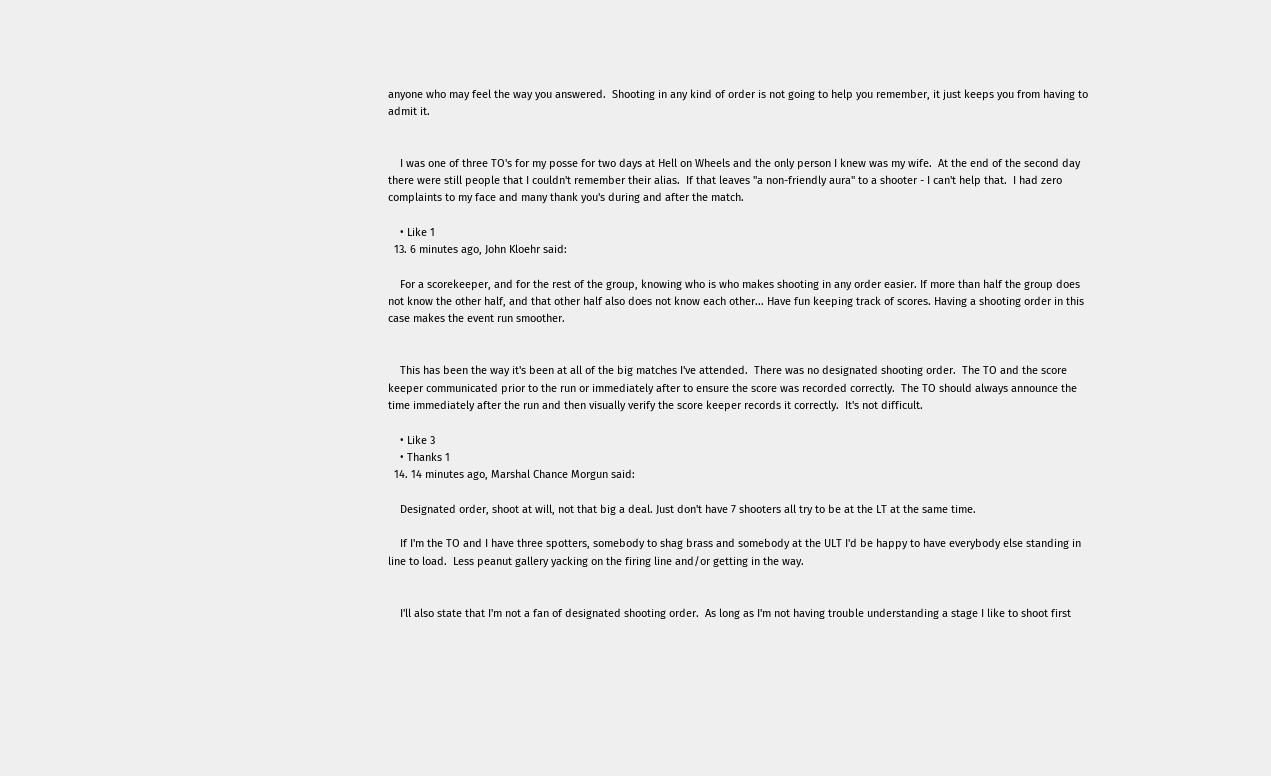anyone who may feel the way you answered.  Shooting in any kind of order is not going to help you remember, it just keeps you from having to admit it.


    I was one of three TO's for my posse for two days at Hell on Wheels and the only person I knew was my wife.  At the end of the second day there were still people that I couldn't remember their alias.  If that leaves "a non-friendly aura" to a shooter - I can't help that.  I had zero complaints to my face and many thank you's during and after the match.

    • Like 1
  13. 6 minutes ago, John Kloehr said:

    For a scorekeeper, and for the rest of the group, knowing who is who makes shooting in any order easier. If more than half the group does not know the other half, and that other half also does not know each other... Have fun keeping track of scores. Having a shooting order in this case makes the event run smoother.


    This has been the way it's been at all of the big matches I've attended.  There was no designated shooting order.  The TO and the score keeper communicated prior to the run or immediately after to ensure the score was recorded correctly.  The TO should always announce the time immediately after the run and then visually verify the score keeper records it correctly.  It's not difficult.

    • Like 3
    • Thanks 1
  14. 14 minutes ago, Marshal Chance Morgun said:

    Designated order, shoot at will, not that big a deal. Just don't have 7 shooters all try to be at the LT at the same time.

    If I'm the TO and I have three spotters, somebody to shag brass and somebody at the ULT I'd be happy to have everybody else standing in line to load.  Less peanut gallery yacking on the firing line and/or getting in the way.


    I'll also state that I'm not a fan of designated shooting order.  As long as I'm not having trouble understanding a stage I like to shoot first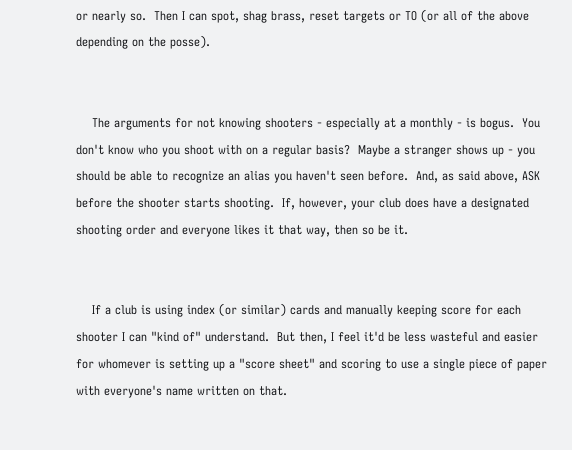or nearly so.  Then I can spot, shag brass, reset targets or TO (or all of the above depending on the posse).


    The arguments for not knowing shooters - especially at a monthly - is bogus.  You don't know who you shoot with on a regular basis?  Maybe a stranger shows up - you should be able to recognize an alias you haven't seen before.  And, as said above, ASK before the shooter starts shooting.  If, however, your club does have a designated shooting order and everyone likes it that way, then so be it.


    If a club is using index (or similar) cards and manually keeping score for each shooter I can "kind of" understand.  But then, I feel it'd be less wasteful and easier for whomever is setting up a "score sheet" and scoring to use a single piece of paper with everyone's name written on that.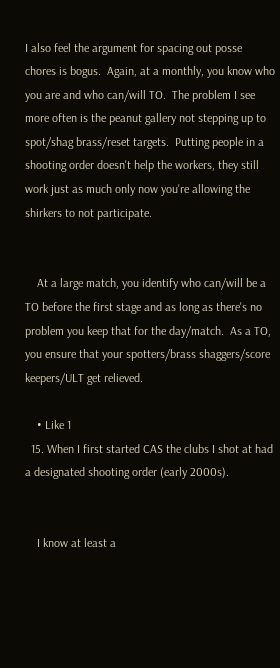I also feel the argument for spacing out posse chores is bogus.  Again, at a monthly, you know who you are and who can/will TO.  The problem I see more often is the peanut gallery not stepping up to spot/shag brass/reset targets.  Putting people in a shooting order doesn't help the workers, they still work just as much only now you're allowing the shirkers to not participate.


    At a large match, you identify who can/will be a TO before the first stage and as long as there's no problem you keep that for the day/match.  As a TO, you ensure that your spotters/brass shaggers/score keepers/ULT get relieved.

    • Like 1
  15. When I first started CAS the clubs I shot at had a designated shooting order (early 2000s).


    I know at least a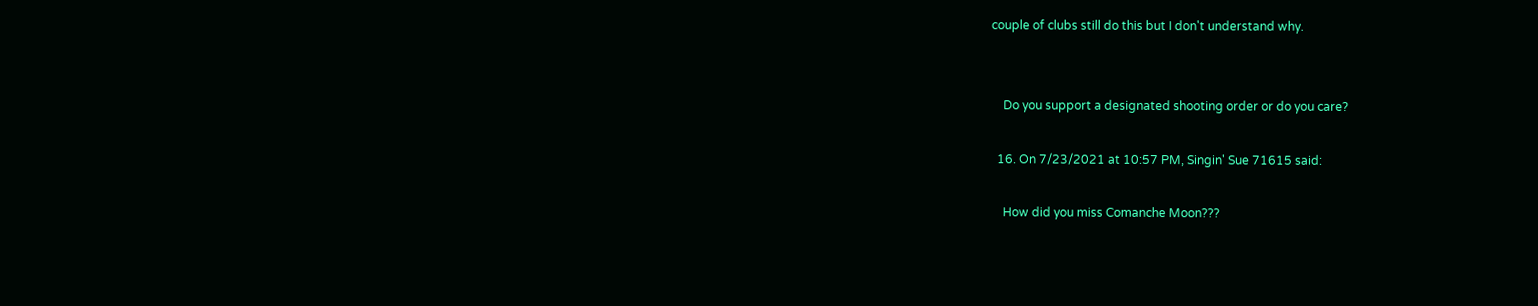couple of clubs still do this but I don't understand why.


    Do you support a designated shooting order or do you care?

  16. On 7/23/2021 at 10:57 PM, Singin' Sue 71615 said:

    How did you miss Comanche Moon???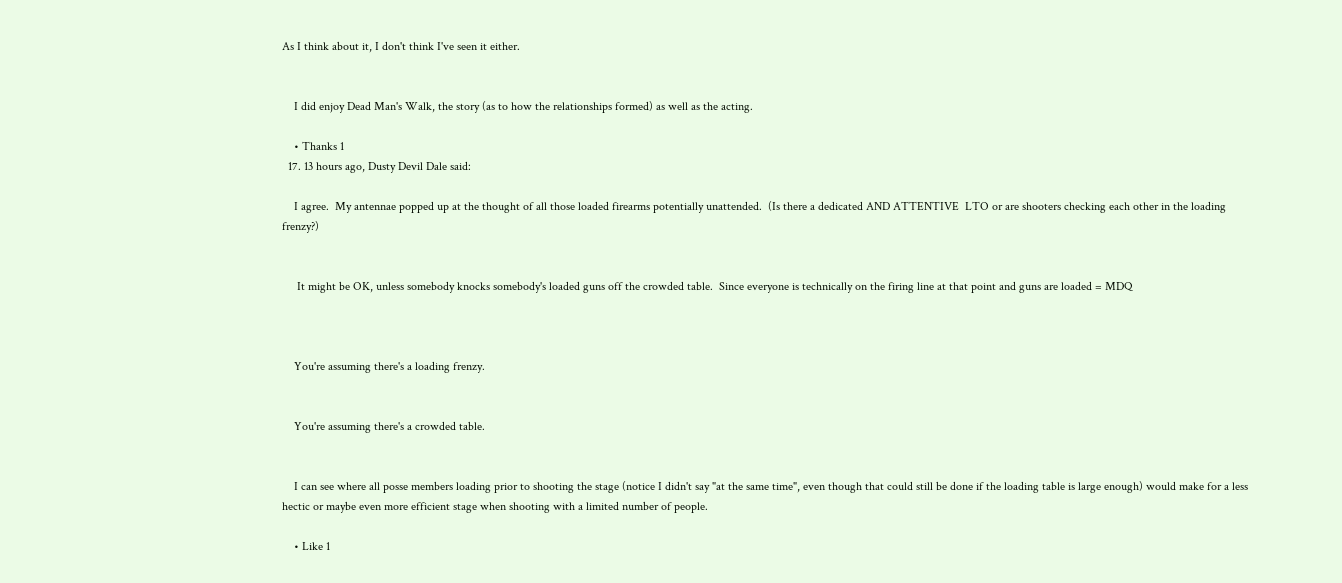As I think about it, I don't think I've seen it either.


    I did enjoy Dead Man's Walk, the story (as to how the relationships formed) as well as the acting.

    • Thanks 1
  17. 13 hours ago, Dusty Devil Dale said:

    I agree.  My antennae popped up at the thought of all those loaded firearms potentially unattended.  (Is there a dedicated AND ATTENTIVE  LTO or are shooters checking each other in the loading frenzy?)


     It might be OK, unless somebody knocks somebody's loaded guns off the crowded table.  Since everyone is technically on the firing line at that point and guns are loaded = MDQ



    You're assuming there's a loading frenzy.


    You're assuming there's a crowded table.


    I can see where all posse members loading prior to shooting the stage (notice I didn't say "at the same time", even though that could still be done if the loading table is large enough) would make for a less hectic or maybe even more efficient stage when shooting with a limited number of people.

    • Like 1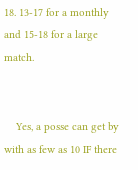18. 13-17 for a monthly and 15-18 for a large match.


    Yes, a posse can get by with as few as 10 IF there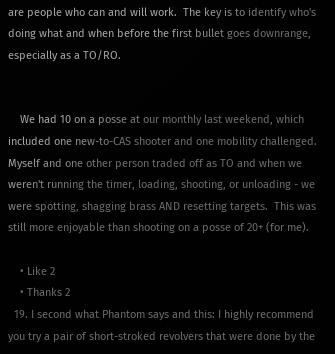are people who can and will work.  The key is to identify who's doing what and when before the first bullet goes downrange, especially as a TO/RO.


    We had 10 on a posse at our monthly last weekend, which included one new-to-CAS shooter and one mobility challenged.  Myself and one other person traded off as TO and when we weren't running the timer, loading, shooting, or unloading - we were spotting, shagging brass AND resetting targets.  This was still more enjoyable than shooting on a posse of 20+ (for me).

    • Like 2
    • Thanks 2
  19. I second what Phantom says and this: I highly recommend you try a pair of short-stroked revolvers that were done by the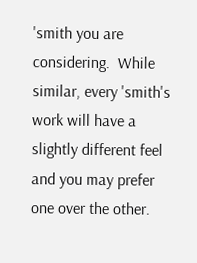'smith you are considering.  While similar, every 'smith's work will have a slightly different feel and you may prefer one over the other.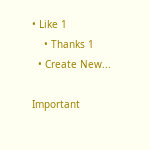• Like 1
    • Thanks 1
  • Create New...

Important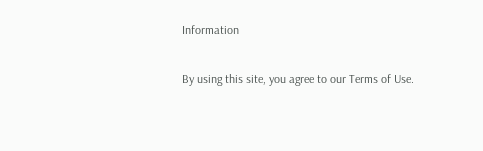Information

By using this site, you agree to our Terms of Use.